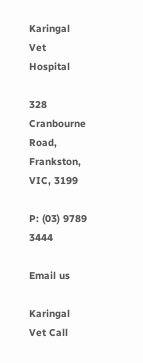Karingal Vet Hospital

328 Cranbourne Road, Frankston, VIC, 3199

P: (03) 9789 3444

Email us

Karingal Vet Call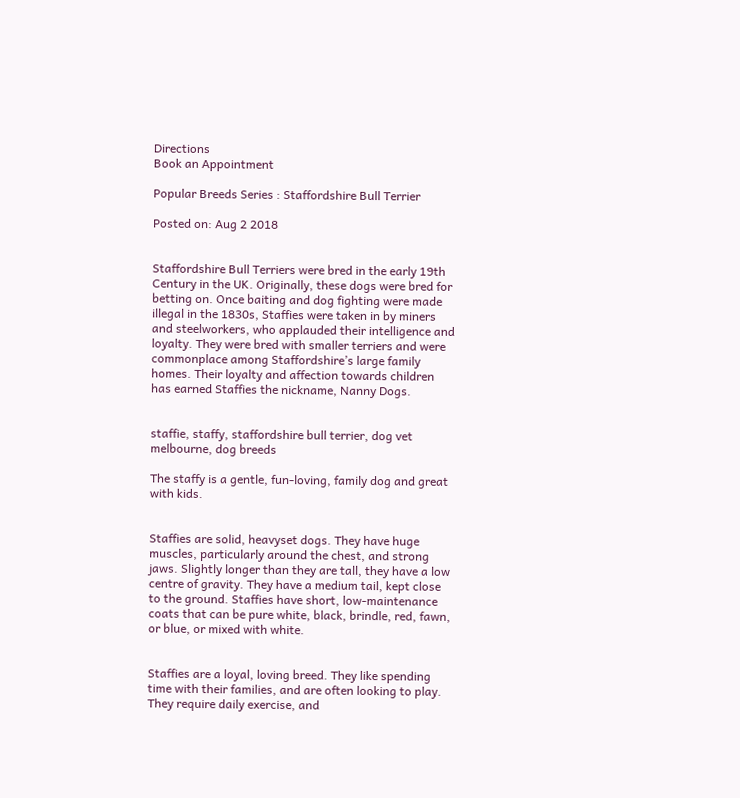Directions
Book an Appointment

Popular Breeds Series : Staffordshire Bull Terrier

Posted on: Aug 2 2018


Staffordshire Bull Terriers were bred in the early 19th Century in the UK. Originally, these dogs were bred for betting on. Once baiting and dog fighting were made illegal in the 1830s, Staffies were taken in by miners and steelworkers, who applauded their intelligence and loyalty. They were bred with smaller terriers and were commonplace among Staffordshire’s large family homes. Their loyalty and affection towards children has earned Staffies the nickname, Nanny Dogs.


staffie, staffy, staffordshire bull terrier, dog vet melbourne, dog breeds

The staffy is a gentle, fun-loving, family dog and great with kids.


Staffies are solid, heavyset dogs. They have huge muscles, particularly around the chest, and strong jaws. Slightly longer than they are tall, they have a low centre of gravity. They have a medium tail, kept close to the ground. Staffies have short, low-maintenance coats that can be pure white, black, brindle, red, fawn, or blue, or mixed with white.


Staffies are a loyal, loving breed. They like spending time with their families, and are often looking to play. They require daily exercise, and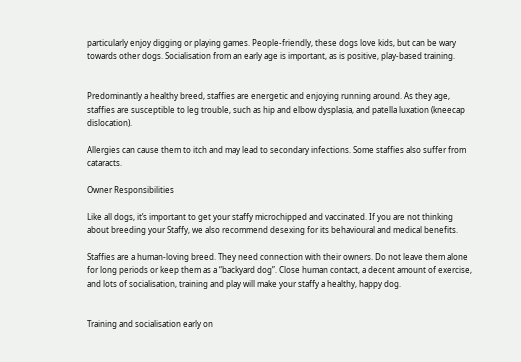particularly enjoy digging or playing games. People-friendly, these dogs love kids, but can be wary towards other dogs. Socialisation from an early age is important, as is positive, play-based training.


Predominantly a healthy breed, staffies are energetic and enjoying running around. As they age, staffies are susceptible to leg trouble, such as hip and elbow dysplasia, and patella luxation (kneecap dislocation).

Allergies can cause them to itch and may lead to secondary infections. Some staffies also suffer from cataracts.

Owner Responsibilities

Like all dogs, it’s important to get your staffy microchipped and vaccinated. If you are not thinking about breeding your Staffy, we also recommend desexing for its behavioural and medical benefits.

Staffies are a human-loving breed. They need connection with their owners. Do not leave them alone for long periods or keep them as a “backyard dog”. Close human contact, a decent amount of exercise, and lots of socialisation, training and play will make your staffy a healthy, happy dog.


Training and socialisation early on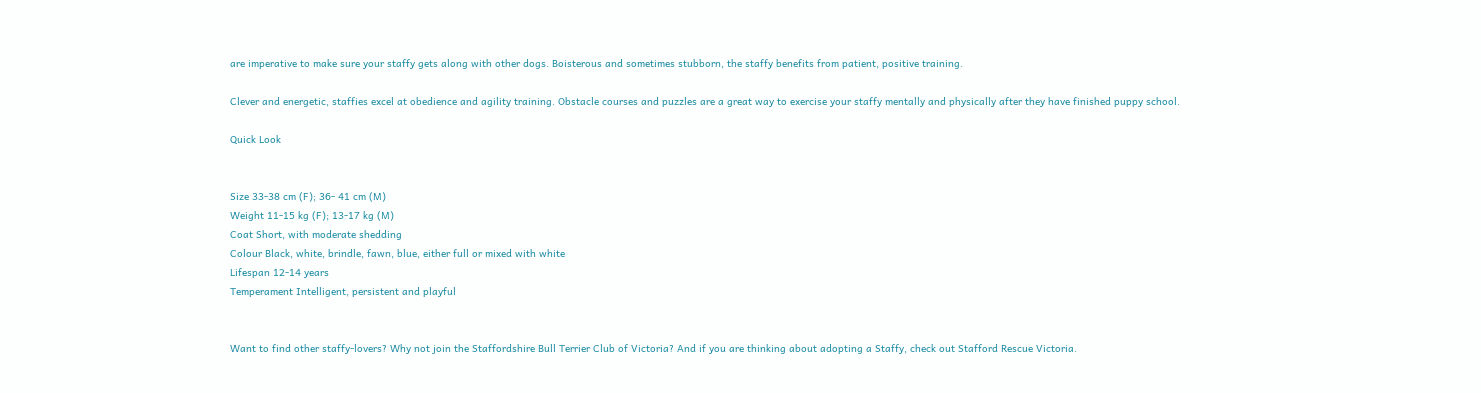are imperative to make sure your staffy gets along with other dogs. Boisterous and sometimes stubborn, the staffy benefits from patient, positive training.

Clever and energetic, staffies excel at obedience and agility training. Obstacle courses and puzzles are a great way to exercise your staffy mentally and physically after they have finished puppy school.

Quick Look


Size 33-38 cm (F); 36- 41 cm (M)
Weight 11-15 kg (F); 13-17 kg (M)
Coat Short, with moderate shedding
Colour Black, white, brindle, fawn, blue, either full or mixed with white
Lifespan 12-14 years
Temperament Intelligent, persistent and playful


Want to find other staffy-lovers? Why not join the Staffordshire Bull Terrier Club of Victoria? And if you are thinking about adopting a Staffy, check out Stafford Rescue Victoria.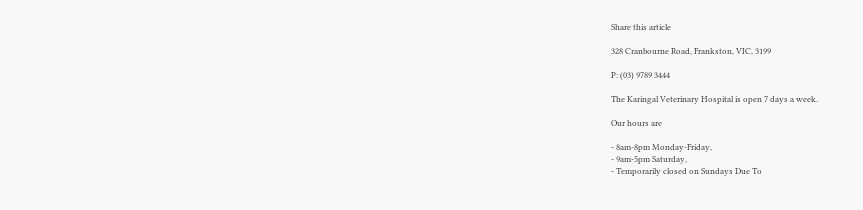Share this article

328 Cranbourne Road, Frankston, VIC, 3199

P: (03) 9789 3444

The Karingal Veterinary Hospital is open 7 days a week.

Our hours are

- 8am-8pm Monday-Friday,
- 9am-5pm Saturday,
- Temporarily closed on Sundays Due To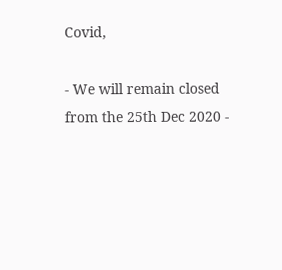Covid,

- We will remain closed from the 25th Dec 2020 -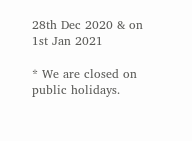28th Dec 2020 & on 1st Jan 2021

* We are closed on public holidays.